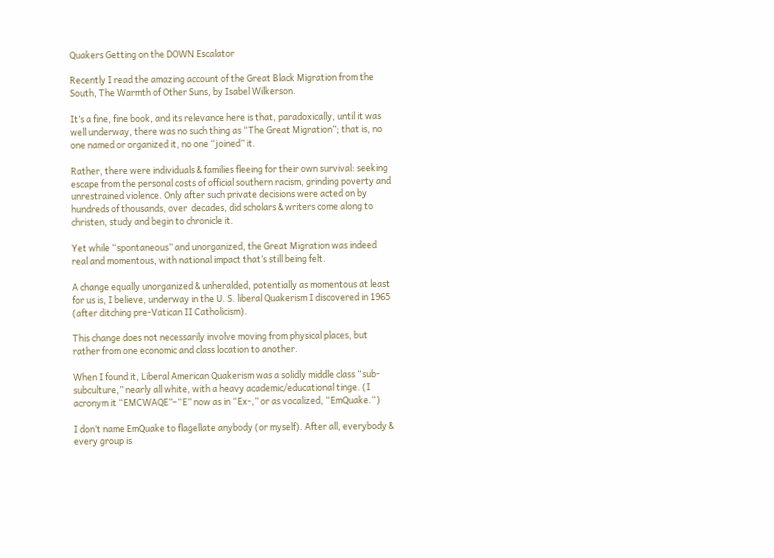Quakers Getting on the DOWN Escalator

Recently I read the amazing account of the Great Black Migration from the South, The Warmth of Other Suns, by Isabel Wilkerson.

It’s a fine, fine book, and its relevance here is that, paradoxically, until it was well underway, there was no such thing as “The Great Migration”; that is, no one named or organized it, no one “joined” it.

Rather, there were individuals & families fleeing for their own survival: seeking escape from the personal costs of official southern racism, grinding poverty and unrestrained violence. Only after such private decisions were acted on by hundreds of thousands, over  decades, did scholars & writers come along to christen, study and begin to chronicle it.

Yet while “spontaneous” and unorganized, the Great Migration was indeed real and momentous, with national impact that’s still being felt.

A change equally unorganized & unheralded, potentially as momentous at least for us is, I believe, underway in the U. S. liberal Quakerism I discovered in 1965 (after ditching pre-Vatican II Catholicism).

This change does not necessarily involve moving from physical places, but rather from one economic and class location to another.

When I found it, Liberal American Quakerism was a solidly middle class “sub-subculture,” nearly all white, with a heavy academic/educational tinge. (I acronym it “EMCWAQE”–“E” now as in “Ex-,” or as vocalized, “EmQuake.“)

I don’t name EmQuake to flagellate anybody (or myself). After all, everybody & every group is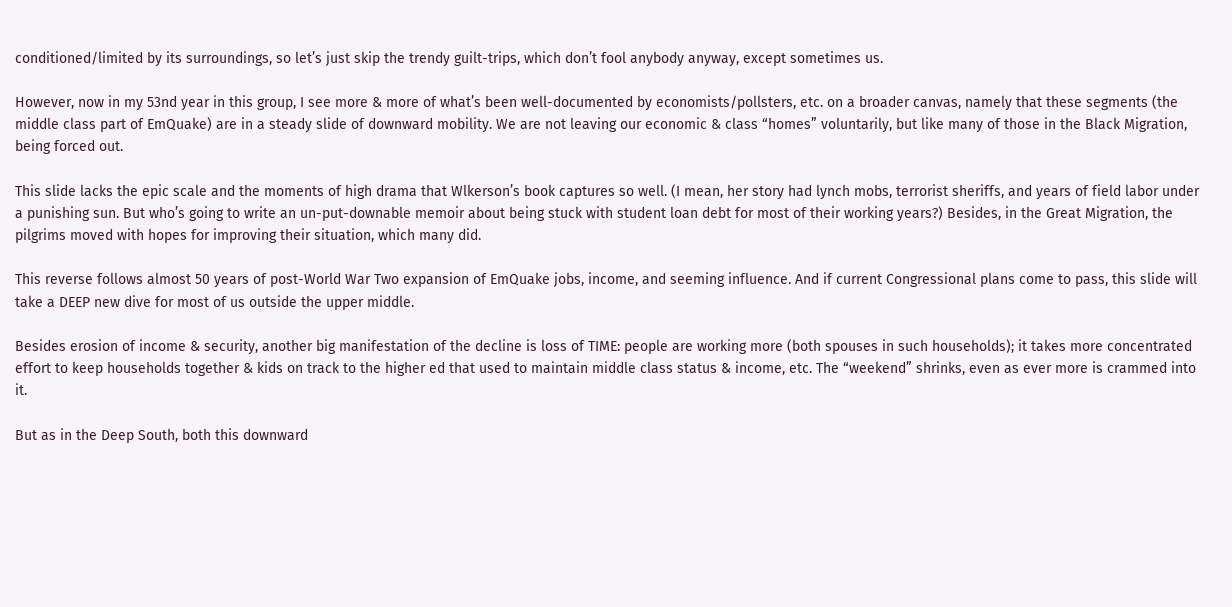conditioned/limited by its surroundings, so let’s just skip the trendy guilt-trips, which don’t fool anybody anyway, except sometimes us.

However, now in my 53nd year in this group, I see more & more of what’s been well-documented by economists/pollsters, etc. on a broader canvas, namely that these segments (the middle class part of EmQuake) are in a steady slide of downward mobility. We are not leaving our economic & class “homes” voluntarily, but like many of those in the Black Migration, being forced out.

This slide lacks the epic scale and the moments of high drama that Wlkerson’s book captures so well. (I mean, her story had lynch mobs, terrorist sheriffs, and years of field labor under a punishing sun. But who’s going to write an un-put-downable memoir about being stuck with student loan debt for most of their working years?) Besides, in the Great Migration, the pilgrims moved with hopes for improving their situation, which many did.

This reverse follows almost 50 years of post-World War Two expansion of EmQuake jobs, income, and seeming influence. And if current Congressional plans come to pass, this slide will take a DEEP new dive for most of us outside the upper middle.

Besides erosion of income & security, another big manifestation of the decline is loss of TIME: people are working more (both spouses in such households); it takes more concentrated effort to keep households together & kids on track to the higher ed that used to maintain middle class status & income, etc. The “weekend” shrinks, even as ever more is crammed into it.

But as in the Deep South, both this downward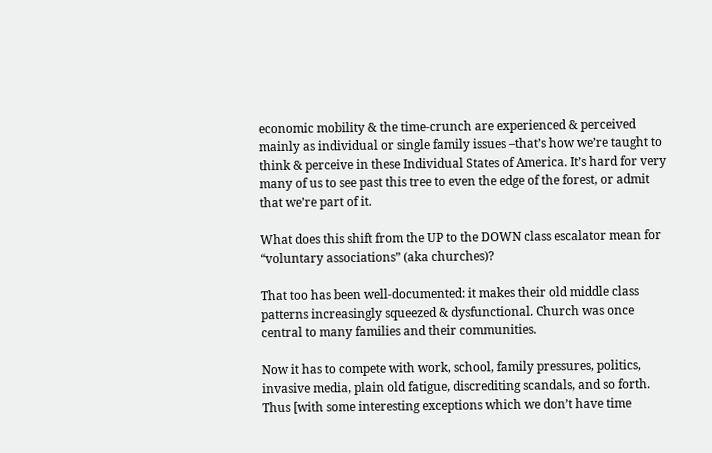economic mobility & the time-crunch are experienced & perceived mainly as individual or single family issues –that’s how we’re taught to think & perceive in these Individual States of America. It’s hard for very many of us to see past this tree to even the edge of the forest, or admit that we’re part of it.

What does this shift from the UP to the DOWN class escalator mean for “voluntary associations” (aka churches)?

That too has been well-documented: it makes their old middle class patterns increasingly squeezed & dysfunctional. Church was once central to many families and their communities.

Now it has to compete with work, school, family pressures, politics, invasive media, plain old fatigue, discrediting scandals, and so forth.
Thus [with some interesting exceptions which we don’t have time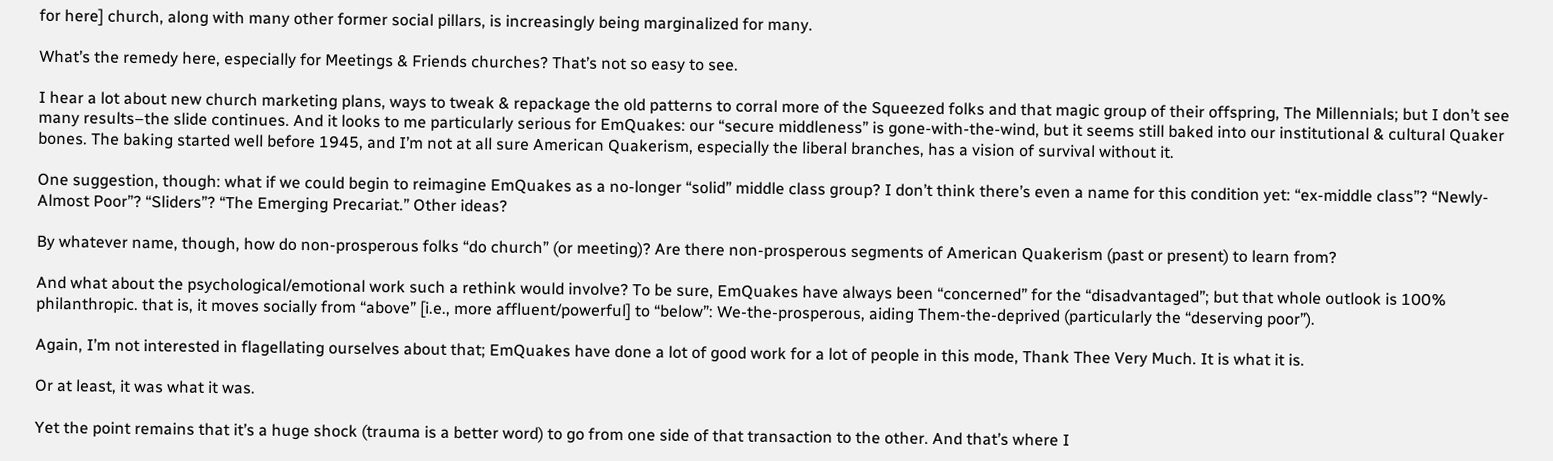for here] church, along with many other former social pillars, is increasingly being marginalized for many.

What’s the remedy here, especially for Meetings & Friends churches? That’s not so easy to see.

I hear a lot about new church marketing plans, ways to tweak & repackage the old patterns to corral more of the Squeezed folks and that magic group of their offspring, The Millennials; but I don’t see many results–the slide continues. And it looks to me particularly serious for EmQuakes: our “secure middleness” is gone-with-the-wind, but it seems still baked into our institutional & cultural Quaker bones. The baking started well before 1945, and I’m not at all sure American Quakerism, especially the liberal branches, has a vision of survival without it.

One suggestion, though: what if we could begin to reimagine EmQuakes as a no-longer “solid” middle class group? I don’t think there’s even a name for this condition yet: “ex-middle class”? “Newly-Almost Poor”? “Sliders”? “The Emerging Precariat.” Other ideas?

By whatever name, though, how do non-prosperous folks “do church” (or meeting)? Are there non-prosperous segments of American Quakerism (past or present) to learn from?

And what about the psychological/emotional work such a rethink would involve? To be sure, EmQuakes have always been “concerned” for the “disadvantaged”; but that whole outlook is 100% philanthropic. that is, it moves socially from “above” [i.e., more affluent/powerful] to “below”: We-the-prosperous, aiding Them-the-deprived (particularly the “deserving poor”).

Again, I’m not interested in flagellating ourselves about that; EmQuakes have done a lot of good work for a lot of people in this mode, Thank Thee Very Much. It is what it is.

Or at least, it was what it was.

Yet the point remains that it’s a huge shock (trauma is a better word) to go from one side of that transaction to the other. And that’s where I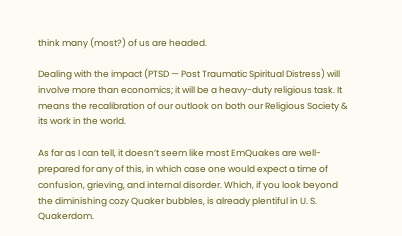think many (most?) of us are headed.

Dealing with the impact (PTSD — Post Traumatic Spiritual Distress) will involve more than economics; it will be a heavy-duty religious task. It means the recalibration of our outlook on both our Religious Society & its work in the world.

As far as I can tell, it doesn’t seem like most EmQuakes are well-prepared for any of this, in which case one would expect a time of confusion, grieving, and internal disorder. Which, if you look beyond the diminishing cozy Quaker bubbles, is already plentiful in U. S. Quakerdom.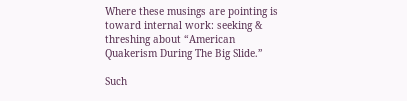Where these musings are pointing is toward internal work: seeking & threshing about “American Quakerism During The Big Slide.”

Such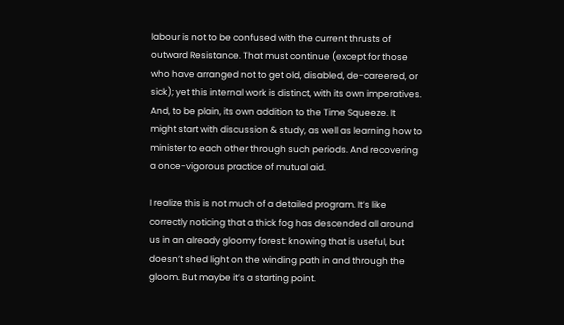labour is not to be confused with the current thrusts of outward Resistance. That must continue (except for those who have arranged not to get old, disabled, de-careered, or sick); yet this internal work is distinct, with its own imperatives. And, to be plain, its own addition to the Time Squeeze. It might start with discussion & study, as well as learning how to minister to each other through such periods. And recovering a once-vigorous practice of mutual aid.

I realize this is not much of a detailed program. It’s like correctly noticing that a thick fog has descended all around us in an already gloomy forest: knowing that is useful, but doesn’t shed light on the winding path in and through the gloom. But maybe it’s a starting point.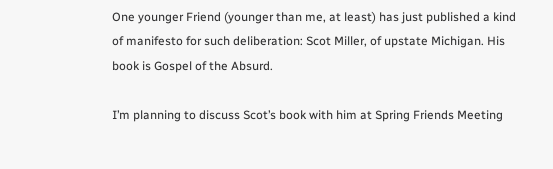One younger Friend (younger than me, at least) has just published a kind of manifesto for such deliberation: Scot Miller, of upstate Michigan. His book is Gospel of the Absurd.

I’m planning to discuss Scot’s book with him at Spring Friends Meeting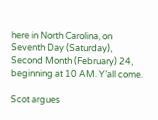here in North Carolina, on Seventh Day (Saturday), Second Month (February) 24, beginning at 10 AM. Y’all come.

Scot argues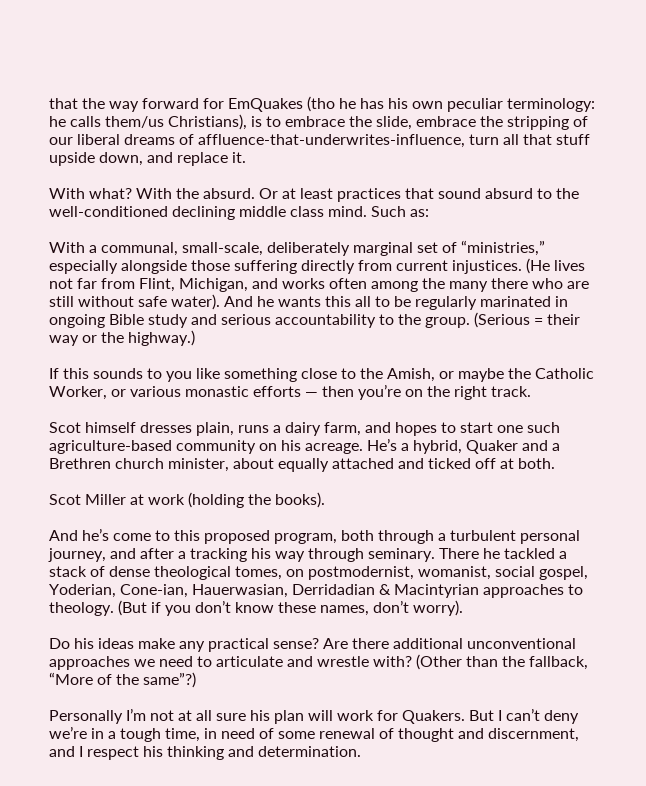that the way forward for EmQuakes (tho he has his own peculiar terminology: he calls them/us Christians), is to embrace the slide, embrace the stripping of our liberal dreams of affluence-that-underwrites-influence, turn all that stuff upside down, and replace it.

With what? With the absurd. Or at least practices that sound absurd to the  well-conditioned declining middle class mind. Such as:

With a communal, small-scale, deliberately marginal set of “ministries,” especially alongside those suffering directly from current injustices. (He lives not far from Flint, Michigan, and works often among the many there who are still without safe water). And he wants this all to be regularly marinated in ongoing Bible study and serious accountability to the group. (Serious = their way or the highway.)

If this sounds to you like something close to the Amish, or maybe the Catholic Worker, or various monastic efforts — then you’re on the right track.

Scot himself dresses plain, runs a dairy farm, and hopes to start one such agriculture-based community on his acreage. He’s a hybrid, Quaker and a Brethren church minister, about equally attached and ticked off at both.

Scot Miller at work (holding the books).

And he’s come to this proposed program, both through a turbulent personal journey, and after a tracking his way through seminary. There he tackled a stack of dense theological tomes, on postmodernist, womanist, social gospel, Yoderian, Cone-ian, Hauerwasian, Derridadian & Macintyrian approaches to theology. (But if you don’t know these names, don’t worry).

Do his ideas make any practical sense? Are there additional unconventional approaches we need to articulate and wrestle with? (Other than the fallback, “More of the same”?)

Personally I’m not at all sure his plan will work for Quakers. But I can’t deny we’re in a tough time, in need of some renewal of thought and discernment, and I respect his thinking and determination.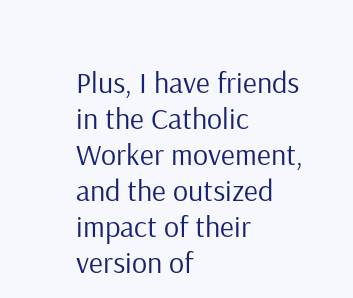Plus, I have friends in the Catholic Worker movement, and the outsized impact of their version of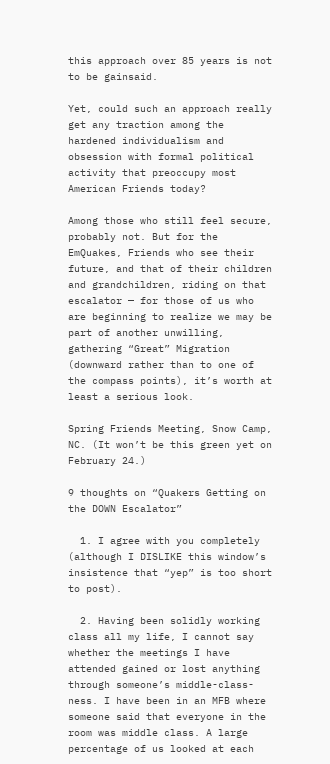this approach over 85 years is not to be gainsaid.

Yet, could such an approach really get any traction among the hardened individualism and obsession with formal political activity that preoccupy most American Friends today?

Among those who still feel secure, probably not. But for the EmQuakes, Friends who see their future, and that of their children and grandchildren, riding on that escalator — for those of us who are beginning to realize we may be part of another unwilling, gathering “Great” Migration (downward rather than to one of the compass points), it’s worth at least a serious look.

Spring Friends Meeting, Snow Camp, NC. (It won’t be this green yet on February 24.)

9 thoughts on “Quakers Getting on the DOWN Escalator”

  1. I agree with you completely (although I DISLIKE this window’s insistence that “yep” is too short to post).

  2. Having been solidly working class all my life, I cannot say whether the meetings I have attended gained or lost anything through someone’s middle-class-ness. I have been in an MFB where someone said that everyone in the room was middle class. A large percentage of us looked at each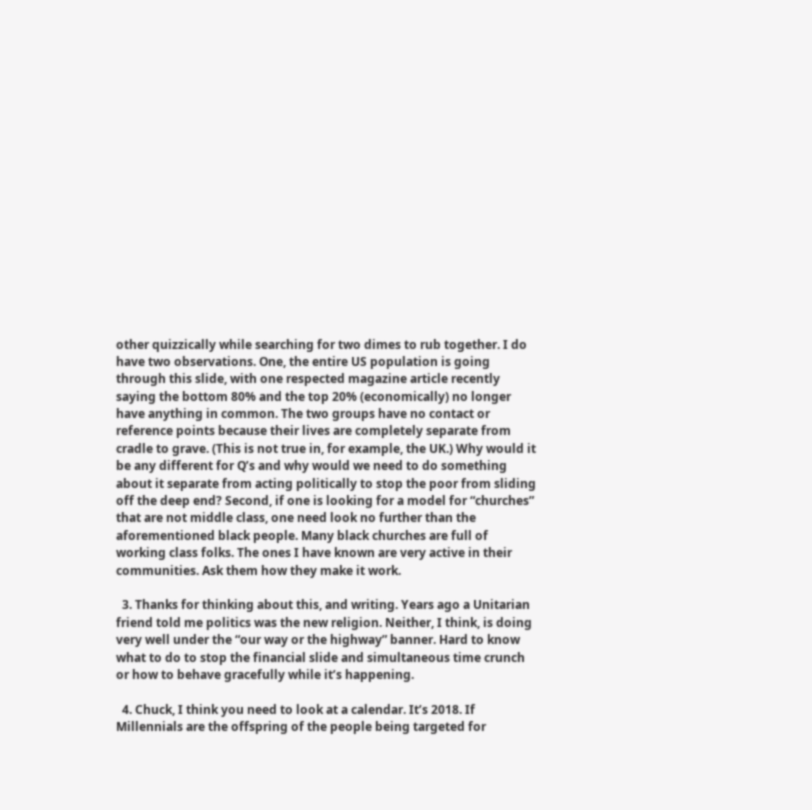other quizzically while searching for two dimes to rub together. I do have two observations. One, the entire US population is going through this slide, with one respected magazine article recently saying the bottom 80% and the top 20% (economically) no longer have anything in common. The two groups have no contact or reference points because their lives are completely separate from cradle to grave. (This is not true in, for example, the UK.) Why would it be any different for Q’s and why would we need to do something about it separate from acting politically to stop the poor from sliding off the deep end? Second, if one is looking for a model for “churches” that are not middle class, one need look no further than the aforementioned black people. Many black churches are full of working class folks. The ones I have known are very active in their communities. Ask them how they make it work.

  3. Thanks for thinking about this, and writing. Years ago a Unitarian friend told me politics was the new religion. Neither, I think, is doing very well under the “our way or the highway” banner. Hard to know what to do to stop the financial slide and simultaneous time crunch or how to behave gracefully while it’s happening.

  4. Chuck, I think you need to look at a calendar. It’s 2018. If Millennials are the offspring of the people being targeted for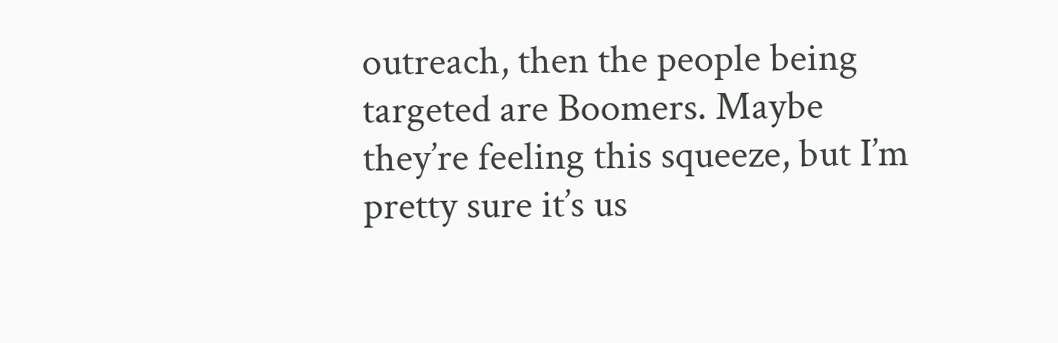outreach, then the people being targeted are Boomers. Maybe they’re feeling this squeeze, but I’m pretty sure it’s us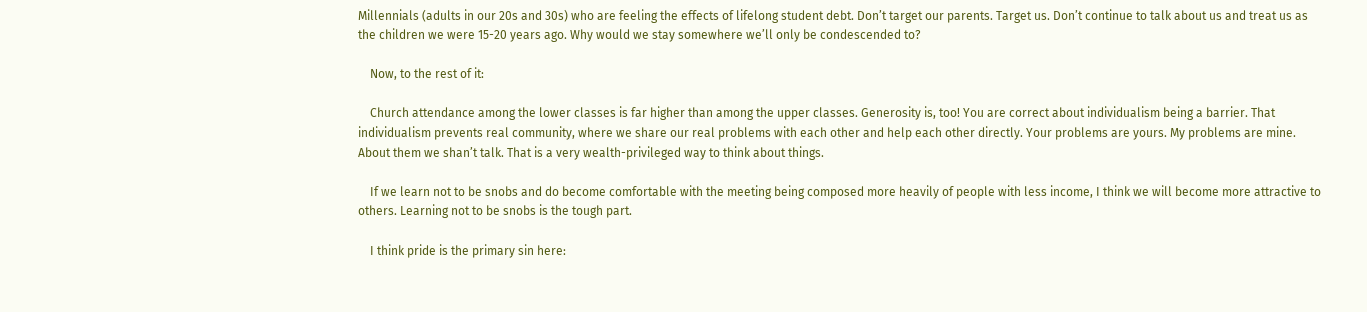Millennials (adults in our 20s and 30s) who are feeling the effects of lifelong student debt. Don’t target our parents. Target us. Don’t continue to talk about us and treat us as the children we were 15-20 years ago. Why would we stay somewhere we’ll only be condescended to?

    Now, to the rest of it:

    Church attendance among the lower classes is far higher than among the upper classes. Generosity is, too! You are correct about individualism being a barrier. That individualism prevents real community, where we share our real problems with each other and help each other directly. Your problems are yours. My problems are mine. About them we shan’t talk. That is a very wealth-privileged way to think about things.

    If we learn not to be snobs and do become comfortable with the meeting being composed more heavily of people with less income, I think we will become more attractive to others. Learning not to be snobs is the tough part.

    I think pride is the primary sin here: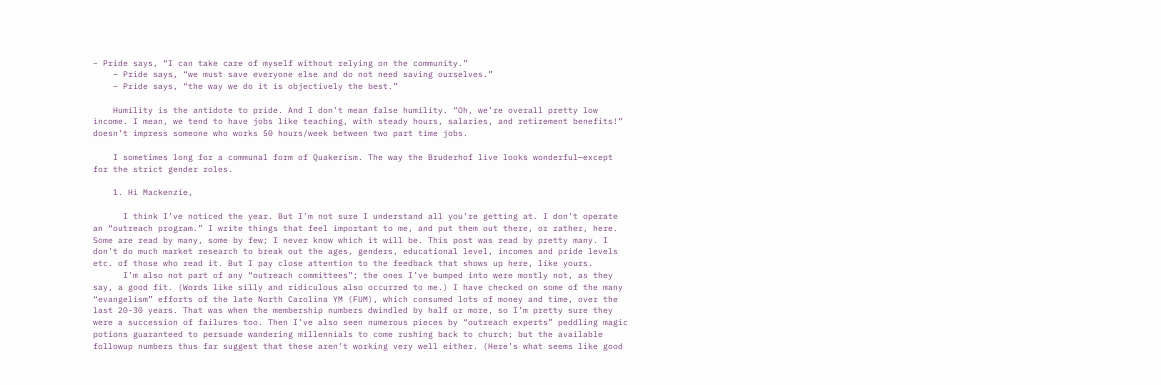– Pride says, “I can take care of myself without relying on the community.”
    – Pride says, “we must save everyone else and do not need saving ourselves.”
    – Pride says, “the way we do it is objectively the best.”

    Humility is the antidote to pride. And I don’t mean false humility. “Oh, we’re overall pretty low income. I mean, we tend to have jobs like teaching, with steady hours, salaries, and retirement benefits!” doesn’t impress someone who works 50 hours/week between two part time jobs.

    I sometimes long for a communal form of Quakerism. The way the Bruderhof live looks wonderful—except for the strict gender roles.

    1. Hi Mackenzie,

      I think I’ve noticed the year. But I’m not sure I understand all you’re getting at. I don’t operate an “outreach program.” I write things that feel important to me, and put them out there, or rather, here. Some are read by many, some by few; I never know which it will be. This post was read by pretty many. I don’t do much market research to break out the ages, genders, educational level, incomes and pride levels etc. of those who read it. But I pay close attention to the feedback that shows up here, like yours.
      I’m also not part of any “outreach committees”; the ones I’ve bumped into were mostly not, as they say, a good fit. (Words like silly and ridiculous also occurred to me.) I have checked on some of the many “evangelism” efforts of the late North Carolina YM (FUM), which consumed lots of money and time, over the last 20-30 years. That was when the membership numbers dwindled by half or more, so I’m pretty sure they were a succession of failures too. Then I’ve also seen numerous pieces by “outreach experts” peddling magic potions guaranteed to persuade wandering millennials to come rushing back to church; but the available followup numbers thus far suggest that these aren’t working very well either. (Here’s what seems like good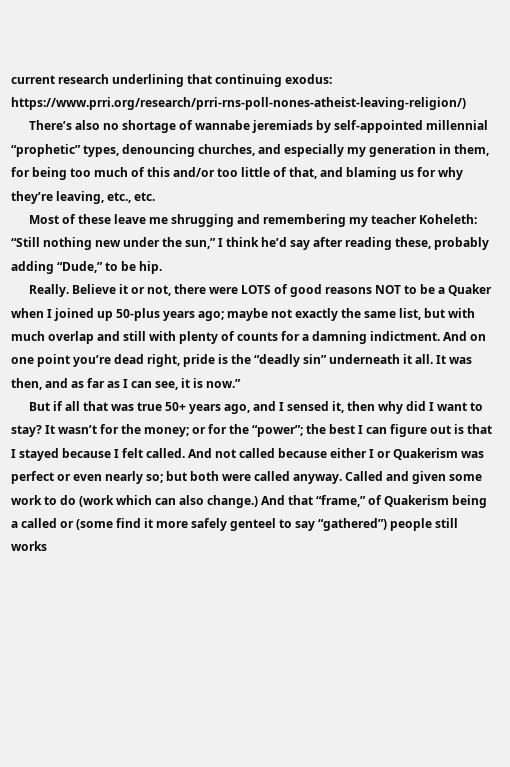current research underlining that continuing exodus: https://www.prri.org/research/prri-rns-poll-nones-atheist-leaving-religion/)
      There’s also no shortage of wannabe jeremiads by self-appointed millennial “prophetic” types, denouncing churches, and especially my generation in them, for being too much of this and/or too little of that, and blaming us for why they’re leaving, etc., etc.
      Most of these leave me shrugging and remembering my teacher Koheleth: “Still nothing new under the sun,” I think he’d say after reading these, probably adding “Dude,” to be hip.
      Really. Believe it or not, there were LOTS of good reasons NOT to be a Quaker when I joined up 50-plus years ago; maybe not exactly the same list, but with much overlap and still with plenty of counts for a damning indictment. And on one point you’re dead right, pride is the “deadly sin” underneath it all. It was then, and as far as I can see, it is now.”
      But if all that was true 50+ years ago, and I sensed it, then why did I want to stay? It wasn’t for the money; or for the “power”; the best I can figure out is that I stayed because I felt called. And not called because either I or Quakerism was perfect or even nearly so; but both were called anyway. Called and given some work to do (work which can also change.) And that “frame,” of Quakerism being a called or (some find it more safely genteel to say “gathered”) people still works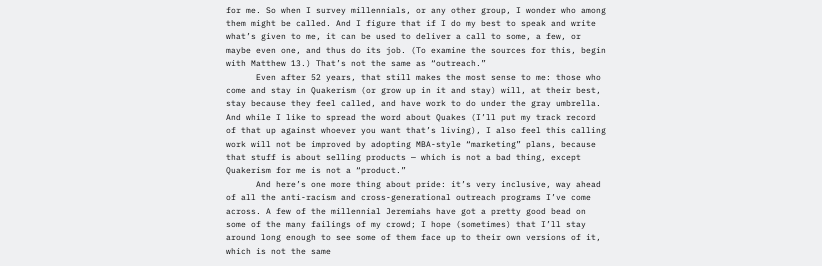for me. So when I survey millennials, or any other group, I wonder who among them might be called. And I figure that if I do my best to speak and write what’s given to me, it can be used to deliver a call to some, a few, or maybe even one, and thus do its job. (To examine the sources for this, begin with Matthew 13.) That’s not the same as “outreach.”
      Even after 52 years, that still makes the most sense to me: those who come and stay in Quakerism (or grow up in it and stay) will, at their best, stay because they feel called, and have work to do under the gray umbrella. And while I like to spread the word about Quakes (I’ll put my track record of that up against whoever you want that’s living), I also feel this calling work will not be improved by adopting MBA-style “marketing” plans, because that stuff is about selling products — which is not a bad thing, except Quakerism for me is not a “product.”
      And here’s one more thing about pride: it’s very inclusive, way ahead of all the anti-racism and cross-generational outreach programs I’ve come across. A few of the millennial Jeremiahs have got a pretty good bead on some of the many failings of my crowd; I hope (sometimes) that I’ll stay around long enough to see some of them face up to their own versions of it, which is not the same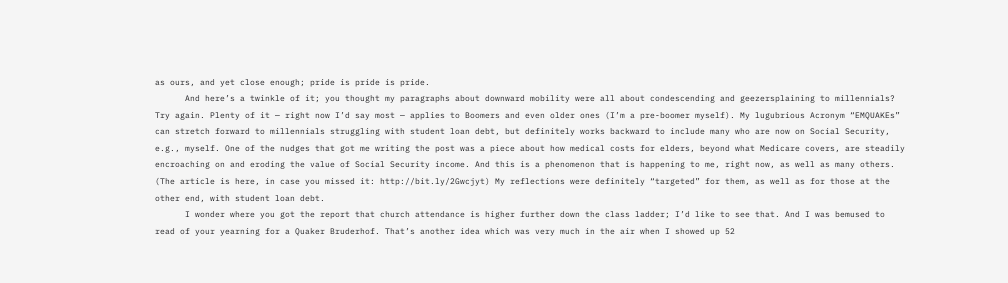as ours, and yet close enough; pride is pride is pride.
      And here’s a twinkle of it; you thought my paragraphs about downward mobility were all about condescending and geezersplaining to millennials? Try again. Plenty of it — right now I’d say most — applies to Boomers and even older ones (I’m a pre-boomer myself). My lugubrious Acronym “EMQUAKEs” can stretch forward to millennials struggling with student loan debt, but definitely works backward to include many who are now on Social Security, e.g., myself. One of the nudges that got me writing the post was a piece about how medical costs for elders, beyond what Medicare covers, are steadily encroaching on and eroding the value of Social Security income. And this is a phenomenon that is happening to me, right now, as well as many others. (The article is here, in case you missed it: http://bit.ly/2Gwcjyt) My reflections were definitely “targeted” for them, as well as for those at the other end, with student loan debt.
      I wonder where you got the report that church attendance is higher further down the class ladder; I’d like to see that. And I was bemused to read of your yearning for a Quaker Bruderhof. That’s another idea which was very much in the air when I showed up 52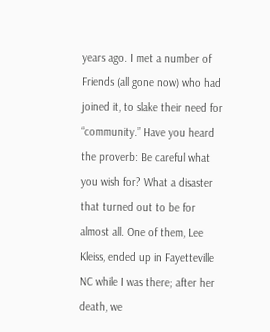years ago. I met a number of Friends (all gone now) who had joined it, to slake their need for “community.” Have you heard the proverb: Be careful what you wish for? What a disaster that turned out to be for almost all. One of them, Lee Kleiss, ended up in Fayetteville NC while I was there; after her death, we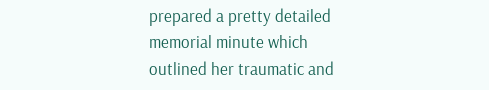prepared a pretty detailed memorial minute which outlined her traumatic and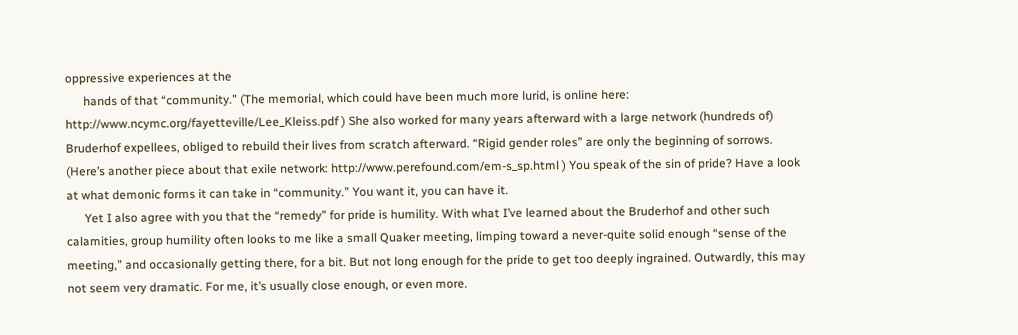oppressive experiences at the
      hands of that “community.” (The memorial, which could have been much more lurid, is online here: http://www.ncymc.org/fayetteville/Lee_Kleiss.pdf ) She also worked for many years afterward with a large network (hundreds of) Bruderhof expellees, obliged to rebuild their lives from scratch afterward. “Rigid gender roles” are only the beginning of sorrows. (Here’s another piece about that exile network: http://www.perefound.com/em-s_sp.html ) You speak of the sin of pride? Have a look at what demonic forms it can take in “community.” You want it, you can have it.
      Yet I also agree with you that the “remedy” for pride is humility. With what I’ve learned about the Bruderhof and other such calamities, group humility often looks to me like a small Quaker meeting, limping toward a never-quite solid enough “sense of the meeting,” and occasionally getting there, for a bit. But not long enough for the pride to get too deeply ingrained. Outwardly, this may not seem very dramatic. For me, it’s usually close enough, or even more.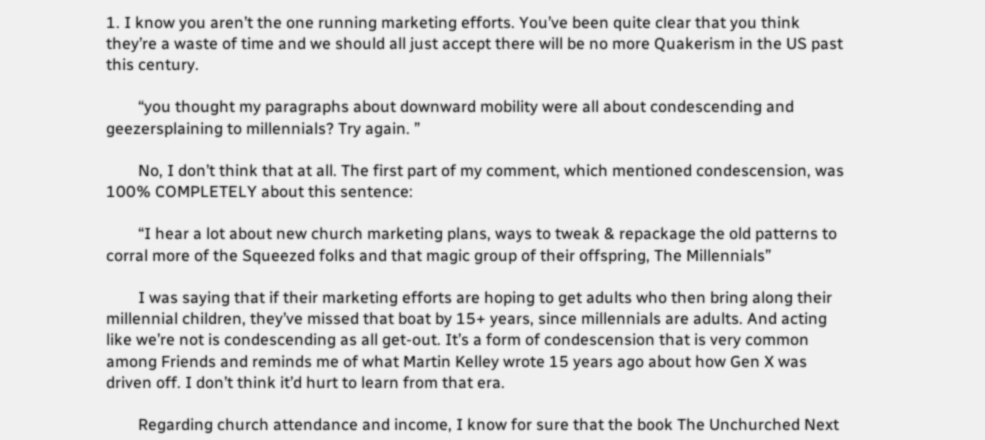1. I know you aren’t the one running marketing efforts. You’ve been quite clear that you think they’re a waste of time and we should all just accept there will be no more Quakerism in the US past this century.

        “you thought my paragraphs about downward mobility were all about condescending and geezersplaining to millennials? Try again. ”

        No, I don’t think that at all. The first part of my comment, which mentioned condescension, was 100% COMPLETELY about this sentence:

        “I hear a lot about new church marketing plans, ways to tweak & repackage the old patterns to corral more of the Squeezed folks and that magic group of their offspring, The Millennials”

        I was saying that if their marketing efforts are hoping to get adults who then bring along their millennial children, they’ve missed that boat by 15+ years, since millennials are adults. And acting like we’re not is condescending as all get-out. It’s a form of condescension that is very common among Friends and reminds me of what Martin Kelley wrote 15 years ago about how Gen X was driven off. I don’t think it’d hurt to learn from that era.

        Regarding church attendance and income, I know for sure that the book The Unchurched Next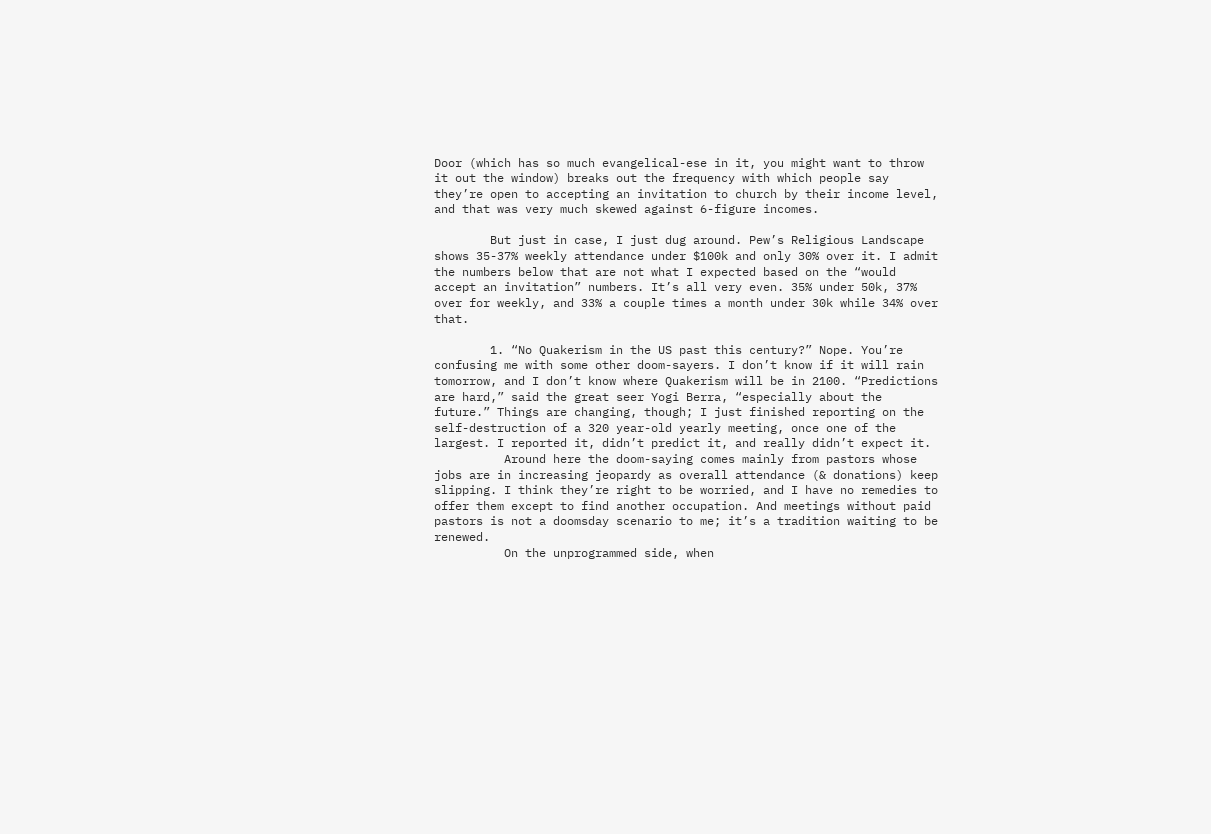Door (which has so much evangelical-ese in it, you might want to throw it out the window) breaks out the frequency with which people say they’re open to accepting an invitation to church by their income level, and that was very much skewed against 6-figure incomes.

        But just in case, I just dug around. Pew’s Religious Landscape shows 35-37% weekly attendance under $100k and only 30% over it. I admit the numbers below that are not what I expected based on the “would accept an invitation” numbers. It’s all very even. 35% under 50k, 37% over for weekly, and 33% a couple times a month under 30k while 34% over that.

        1. “No Quakerism in the US past this century?” Nope. You’re confusing me with some other doom-sayers. I don’t know if it will rain tomorrow, and I don’t know where Quakerism will be in 2100. “Predictions are hard,” said the great seer Yogi Berra, “especially about the future.” Things are changing, though; I just finished reporting on the self-destruction of a 320 year-old yearly meeting, once one of the largest. I reported it, didn’t predict it, and really didn’t expect it.
          Around here the doom-saying comes mainly from pastors whose jobs are in increasing jeopardy as overall attendance (& donations) keep slipping. I think they’re right to be worried, and I have no remedies to offer them except to find another occupation. And meetings without paid pastors is not a doomsday scenario to me; it’s a tradition waiting to be renewed.
          On the unprogrammed side, when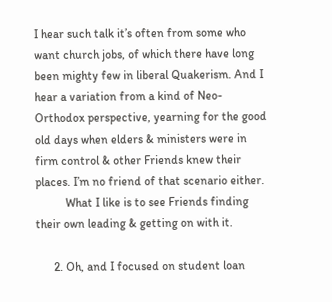I hear such talk it’s often from some who want church jobs, of which there have long been mighty few in liberal Quakerism. And I hear a variation from a kind of Neo-Orthodox perspective, yearning for the good old days when elders & ministers were in firm control & other Friends knew their places. I’m no friend of that scenario either.
          What I like is to see Friends finding their own leading & getting on with it.

      2. Oh, and I focused on student loan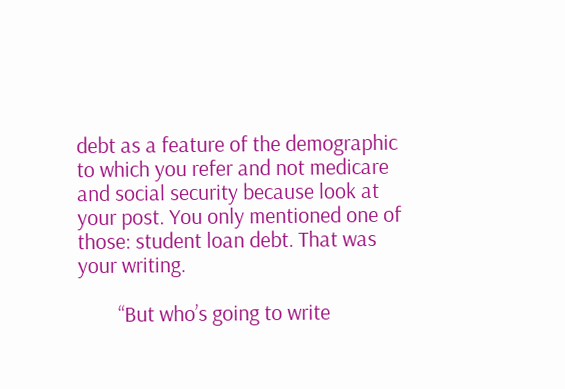debt as a feature of the demographic to which you refer and not medicare and social security because look at your post. You only mentioned one of those: student loan debt. That was your writing.

        “But who’s going to write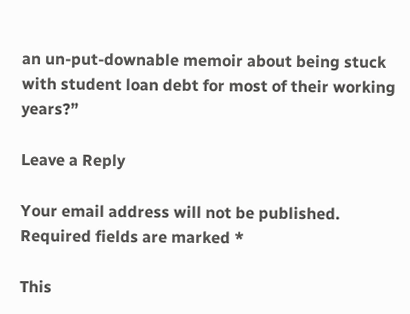an un-put-downable memoir about being stuck with student loan debt for most of their working years?”

Leave a Reply

Your email address will not be published. Required fields are marked *

This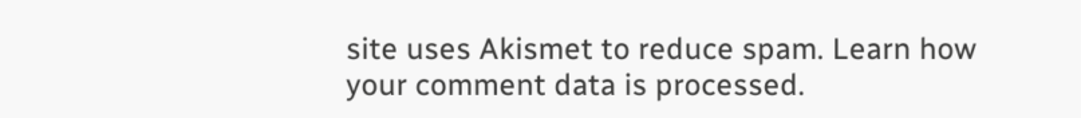site uses Akismet to reduce spam. Learn how your comment data is processed.